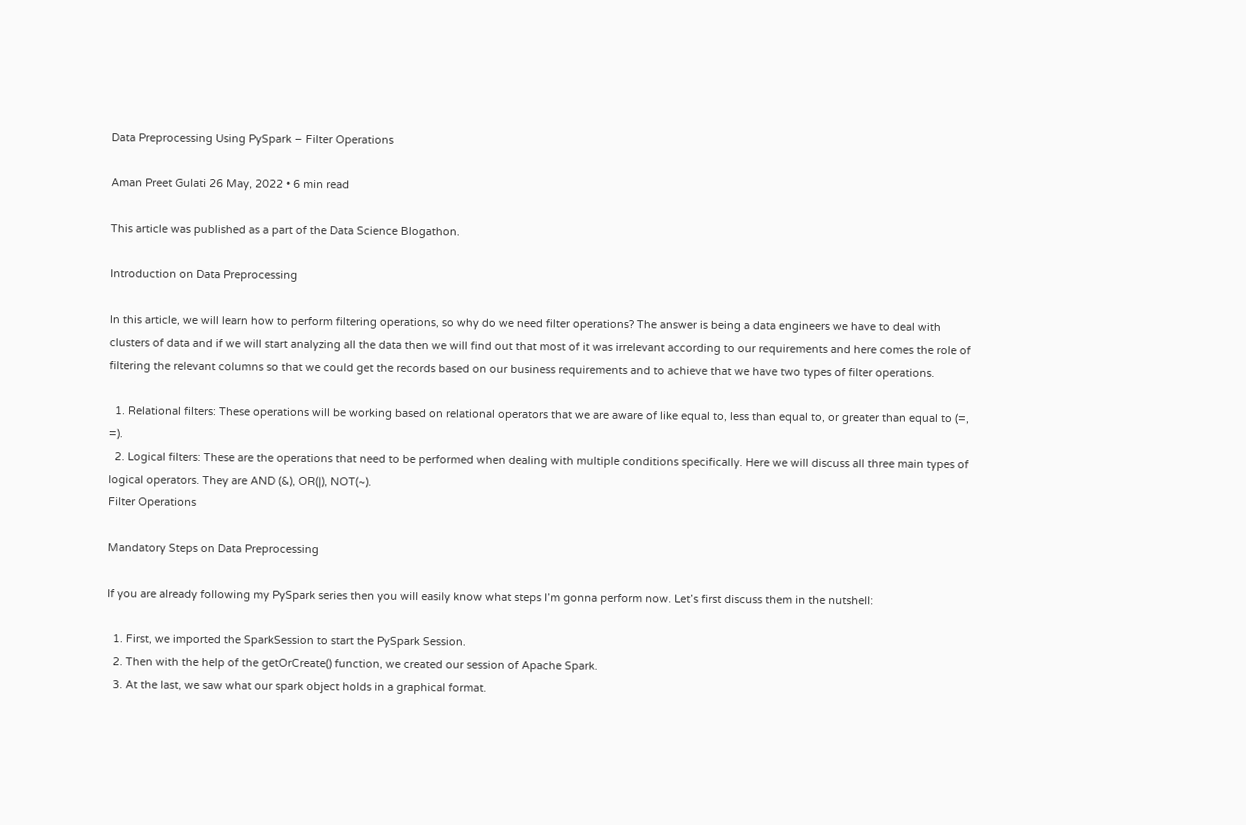Data Preprocessing Using PySpark – Filter Operations

Aman Preet Gulati 26 May, 2022 • 6 min read

This article was published as a part of the Data Science Blogathon.

Introduction on Data Preprocessing

In this article, we will learn how to perform filtering operations, so why do we need filter operations? The answer is being a data engineers we have to deal with clusters of data and if we will start analyzing all the data then we will find out that most of it was irrelevant according to our requirements and here comes the role of filtering the relevant columns so that we could get the records based on our business requirements and to achieve that we have two types of filter operations.

  1. Relational filters: These operations will be working based on relational operators that we are aware of like equal to, less than equal to, or greater than equal to (=, =).
  2. Logical filters: These are the operations that need to be performed when dealing with multiple conditions specifically. Here we will discuss all three main types of logical operators. They are AND (&), OR(|), NOT(~).
Filter Operations

Mandatory Steps on Data Preprocessing

If you are already following my PySpark series then you will easily know what steps I’m gonna perform now. Let’s first discuss them in the nutshell:

  1. First, we imported the SparkSession to start the PySpark Session.
  2. Then with the help of the getOrCreate() function, we created our session of Apache Spark.
  3. At the last, we saw what our spark object holds in a graphical format.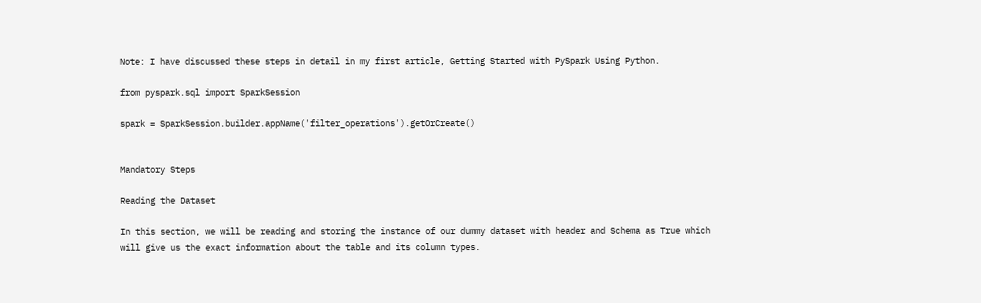Note: I have discussed these steps in detail in my first article, Getting Started with PySpark Using Python.

from pyspark.sql import SparkSession

spark = SparkSession.builder.appName('filter_operations').getOrCreate()


Mandatory Steps

Reading the Dataset

In this section, we will be reading and storing the instance of our dummy dataset with header and Schema as True which will give us the exact information about the table and its column types.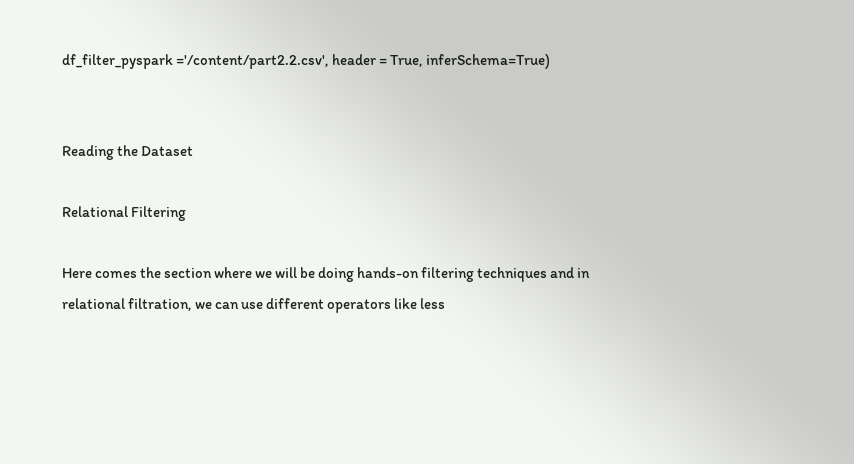df_filter_pyspark ='/content/part2.2.csv', header = True, inferSchema=True)


Reading the Dataset

Relational Filtering

Here comes the section where we will be doing hands-on filtering techniques and in relational filtration, we can use different operators like less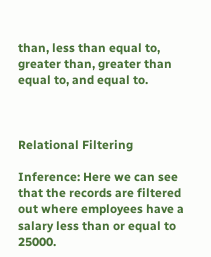than, less than equal to, greater than, greater than equal to, and equal to.



Relational Filtering

Inference: Here we can see that the records are filtered out where employees have a salary less than or equal to 25000.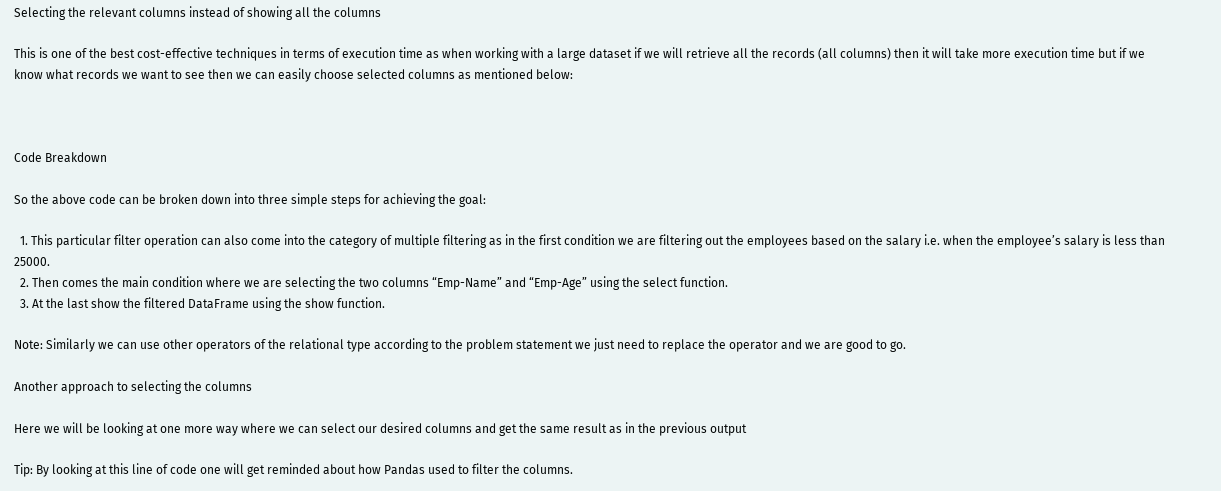Selecting the relevant columns instead of showing all the columns

This is one of the best cost-effective techniques in terms of execution time as when working with a large dataset if we will retrieve all the records (all columns) then it will take more execution time but if we know what records we want to see then we can easily choose selected columns as mentioned below:



Code Breakdown

So the above code can be broken down into three simple steps for achieving the goal:

  1. This particular filter operation can also come into the category of multiple filtering as in the first condition we are filtering out the employees based on the salary i.e. when the employee’s salary is less than 25000.
  2. Then comes the main condition where we are selecting the two columns “Emp-Name” and “Emp-Age” using the select function.
  3. At the last show the filtered DataFrame using the show function.

Note: Similarly we can use other operators of the relational type according to the problem statement we just need to replace the operator and we are good to go.

Another approach to selecting the columns

Here we will be looking at one more way where we can select our desired columns and get the same result as in the previous output

Tip: By looking at this line of code one will get reminded about how Pandas used to filter the columns.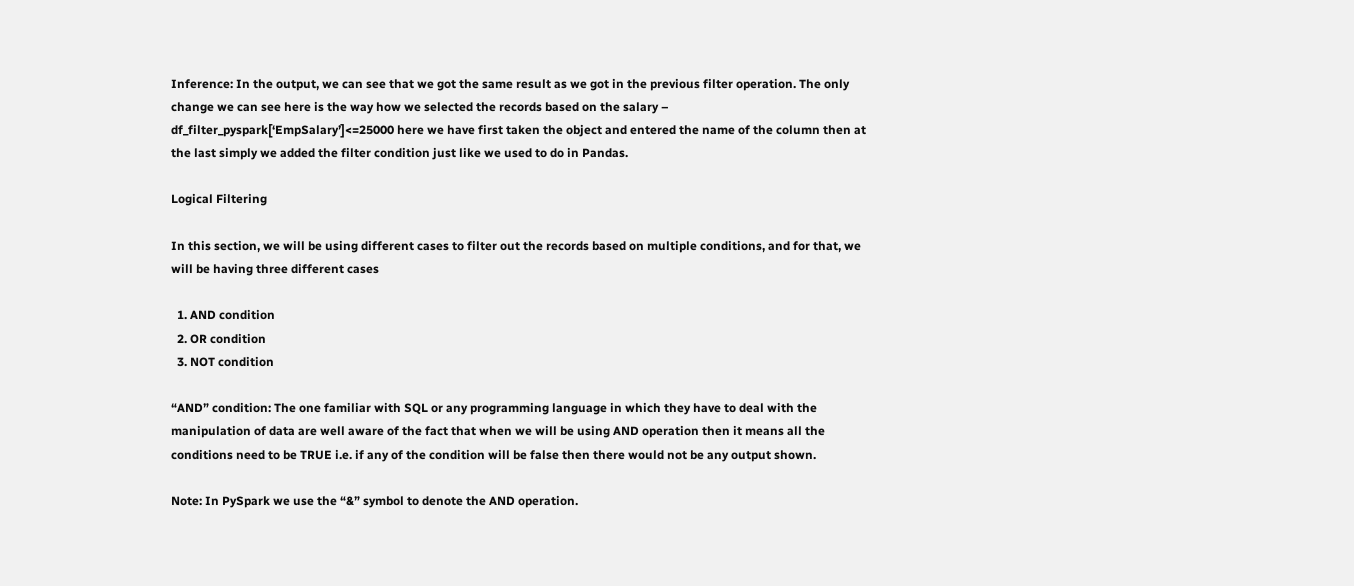Inference: In the output, we can see that we got the same result as we got in the previous filter operation. The only change we can see here is the way how we selected the records based on the salary – df_filter_pyspark[‘EmpSalary’]<=25000 here we have first taken the object and entered the name of the column then at the last simply we added the filter condition just like we used to do in Pandas.

Logical Filtering

In this section, we will be using different cases to filter out the records based on multiple conditions, and for that, we will be having three different cases

  1. AND condition
  2. OR condition
  3. NOT condition

“AND” condition: The one familiar with SQL or any programming language in which they have to deal with the manipulation of data are well aware of the fact that when we will be using AND operation then it means all the conditions need to be TRUE i.e. if any of the condition will be false then there would not be any output shown.

Note: In PySpark we use the “&” symbol to denote the AND operation.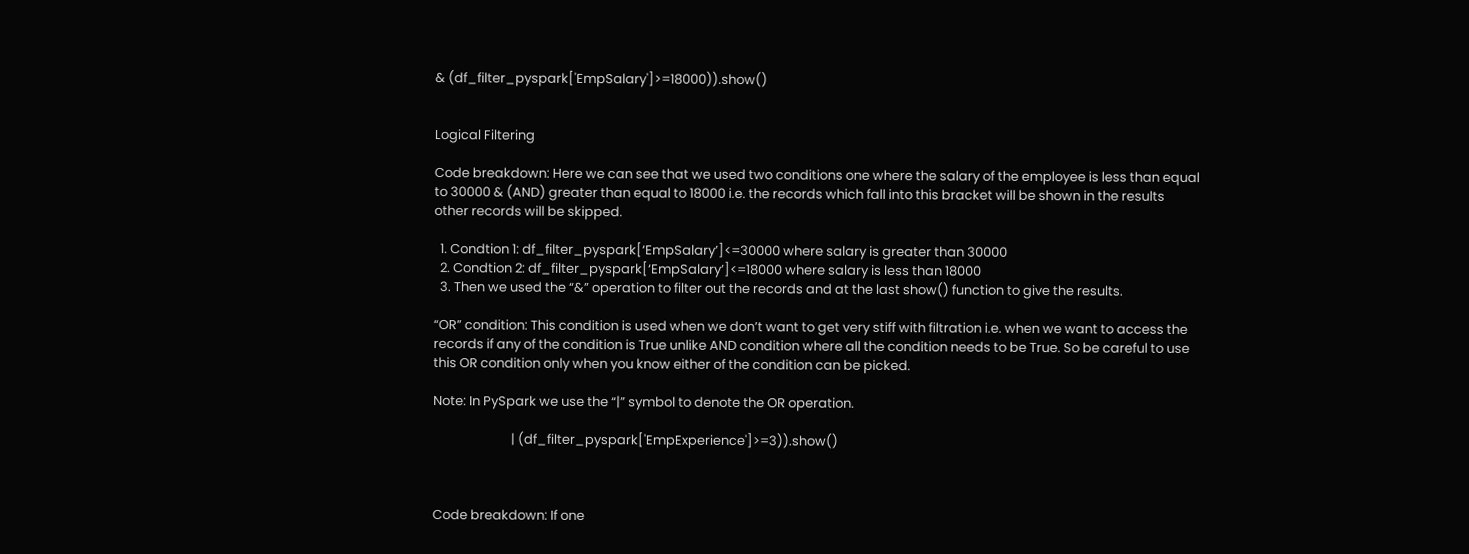& (df_filter_pyspark['EmpSalary']>=18000)).show()


Logical Filtering

Code breakdown: Here we can see that we used two conditions one where the salary of the employee is less than equal to 30000 & (AND) greater than equal to 18000 i.e. the records which fall into this bracket will be shown in the results other records will be skipped.

  1. Condtion 1: df_filter_pyspark[‘EmpSalary’]<=30000 where salary is greater than 30000
  2. Condtion 2: df_filter_pyspark[‘EmpSalary’]<=18000 where salary is less than 18000
  3. Then we used the “&” operation to filter out the records and at the last show() function to give the results.

“OR” condition: This condition is used when we don’t want to get very stiff with filtration i.e. when we want to access the records if any of the condition is True unlike AND condition where all the condition needs to be True. So be careful to use this OR condition only when you know either of the condition can be picked.

Note: In PySpark we use the “|” symbol to denote the OR operation.

                          | (df_filter_pyspark['EmpExperience']>=3)).show()



Code breakdown: If one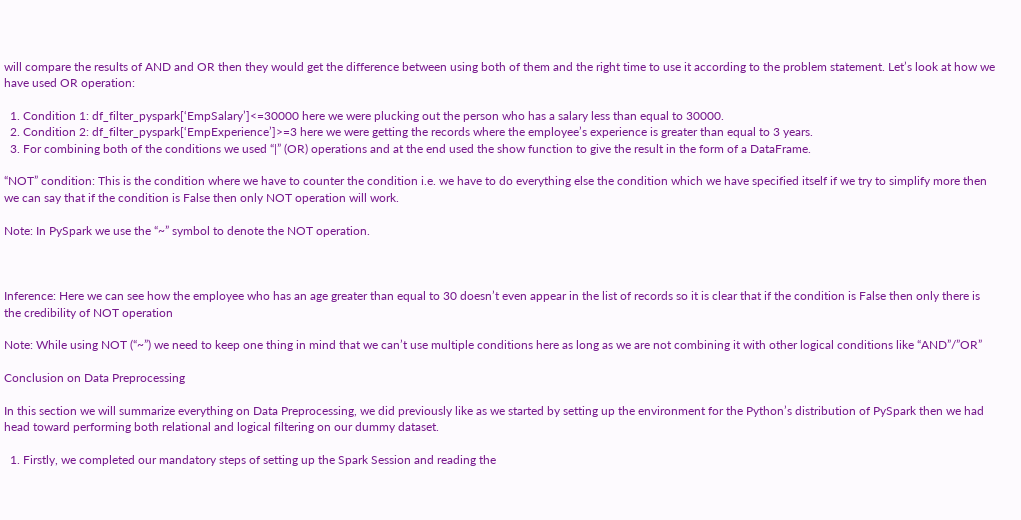will compare the results of AND and OR then they would get the difference between using both of them and the right time to use it according to the problem statement. Let’s look at how we have used OR operation:

  1. Condition 1: df_filter_pyspark[‘EmpSalary’]<=30000 here we were plucking out the person who has a salary less than equal to 30000.
  2. Condition 2: df_filter_pyspark[‘EmpExperience’]>=3 here we were getting the records where the employee’s experience is greater than equal to 3 years.
  3. For combining both of the conditions we used “|” (OR) operations and at the end used the show function to give the result in the form of a DataFrame.

“NOT” condition: This is the condition where we have to counter the condition i.e. we have to do everything else the condition which we have specified itself if we try to simplify more then we can say that if the condition is False then only NOT operation will work.

Note: In PySpark we use the “~” symbol to denote the NOT operation.



Inference: Here we can see how the employee who has an age greater than equal to 30 doesn’t even appear in the list of records so it is clear that if the condition is False then only there is the credibility of NOT operation

Note: While using NOT (“~”) we need to keep one thing in mind that we can’t use multiple conditions here as long as we are not combining it with other logical conditions like “AND”/”OR”

Conclusion on Data Preprocessing

In this section we will summarize everything on Data Preprocessing, we did previously like as we started by setting up the environment for the Python’s distribution of PySpark then we had head toward performing both relational and logical filtering on our dummy dataset.

  1. Firstly, we completed our mandatory steps of setting up the Spark Session and reading the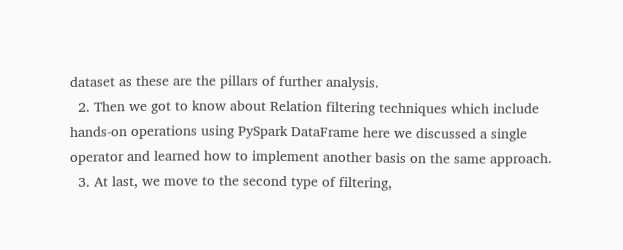dataset as these are the pillars of further analysis.
  2. Then we got to know about Relation filtering techniques which include hands-on operations using PySpark DataFrame here we discussed a single operator and learned how to implement another basis on the same approach.
  3. At last, we move to the second type of filtering,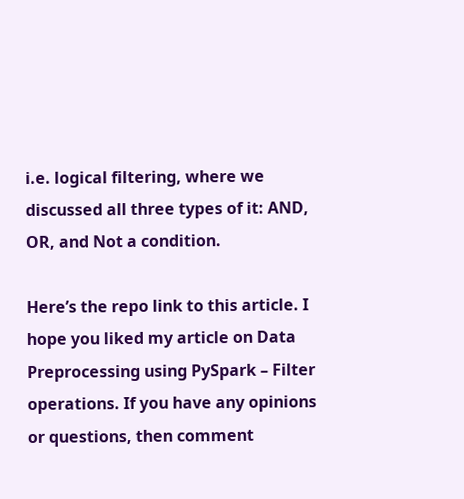i.e. logical filtering, where we discussed all three types of it: AND, OR, and Not a condition.

Here’s the repo link to this article. I hope you liked my article on Data Preprocessing using PySpark – Filter operations. If you have any opinions or questions, then comment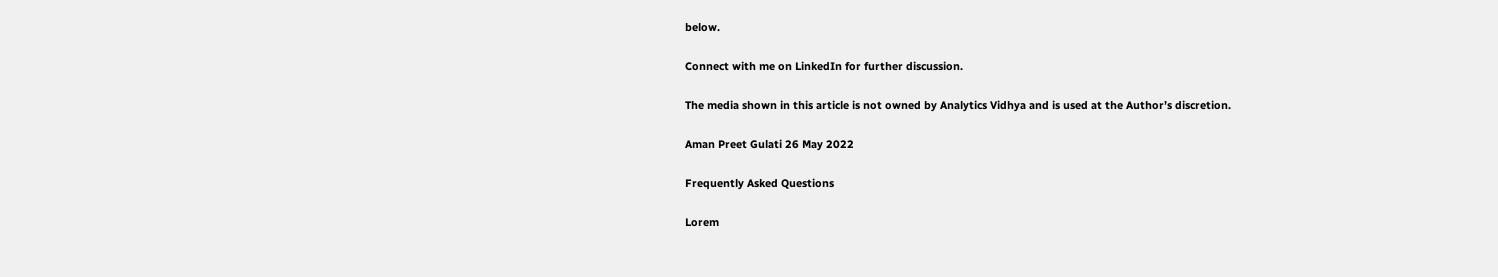below.

Connect with me on LinkedIn for further discussion.

The media shown in this article is not owned by Analytics Vidhya and is used at the Author’s discretion.

Aman Preet Gulati 26 May 2022

Frequently Asked Questions

Lorem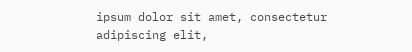ipsum dolor sit amet, consectetur adipiscing elit,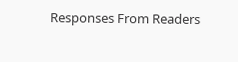Responses From Readers